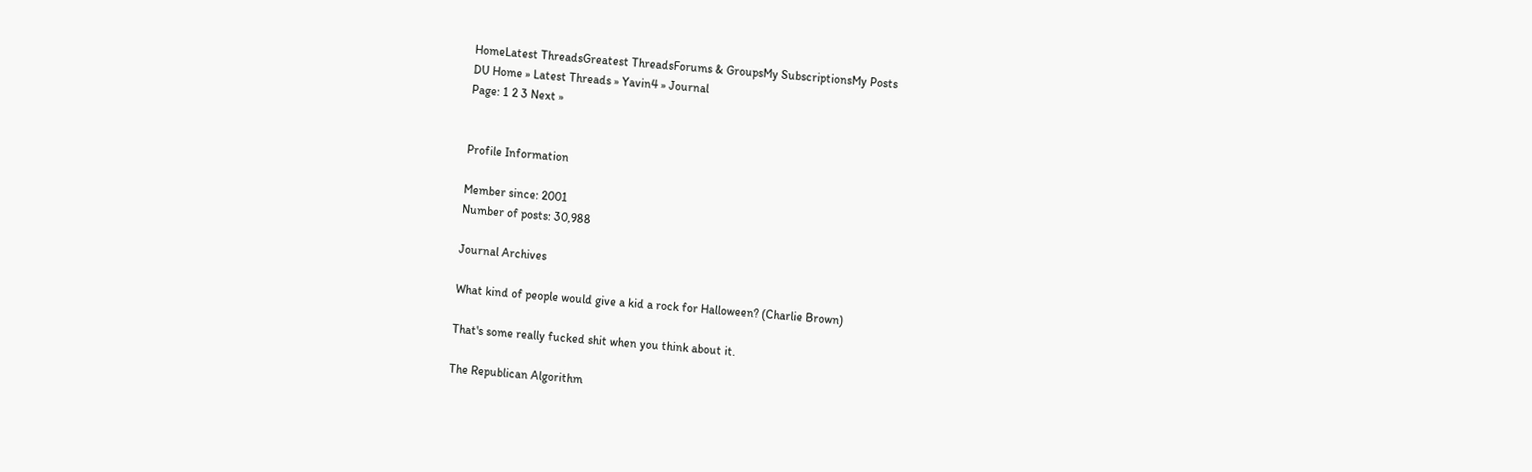HomeLatest ThreadsGreatest ThreadsForums & GroupsMy SubscriptionsMy Posts
DU Home » Latest Threads » Yavin4 » Journal
Page: 1 2 3 Next »


Profile Information

Member since: 2001
Number of posts: 30,988

Journal Archives

What kind of people would give a kid a rock for Halloween? (Charlie Brown)

That's some really fucked shit when you think about it.

The Republican Algorithm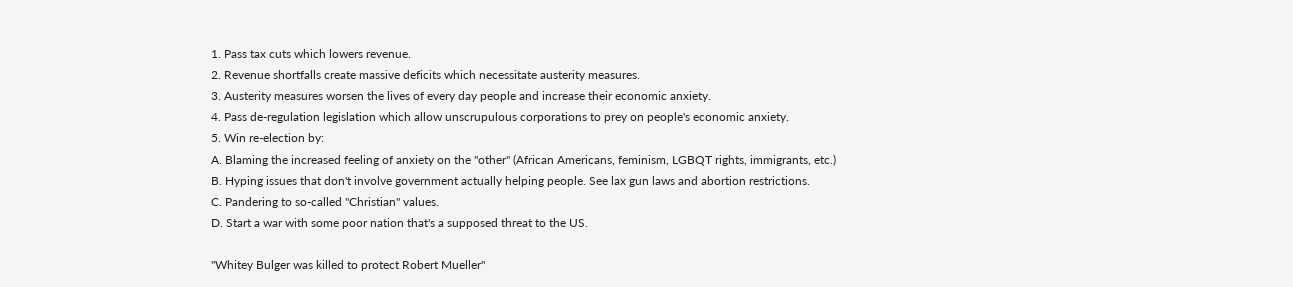1. Pass tax cuts which lowers revenue.
2. Revenue shortfalls create massive deficits which necessitate austerity measures.
3. Austerity measures worsen the lives of every day people and increase their economic anxiety.
4. Pass de-regulation legislation which allow unscrupulous corporations to prey on people's economic anxiety.
5. Win re-election by:
A. Blaming the increased feeling of anxiety on the "other" (African Americans, feminism, LGBQT rights, immigrants, etc.)
B. Hyping issues that don't involve government actually helping people. See lax gun laws and abortion restrictions.
C. Pandering to so-called "Christian" values.
D. Start a war with some poor nation that's a supposed threat to the US.

"Whitey Bulger was killed to protect Robert Mueller"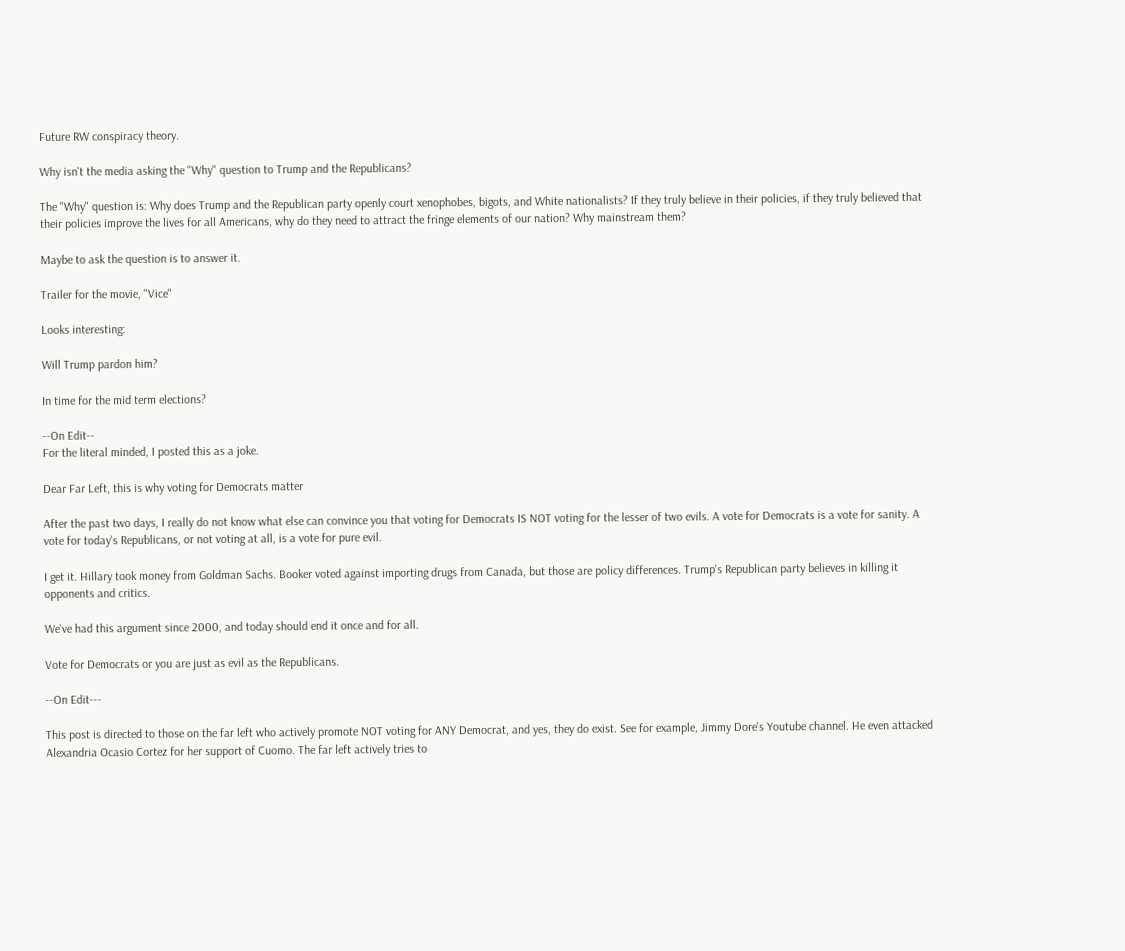Future RW conspiracy theory.

Why isn't the media asking the "Why" question to Trump and the Republicans?

The "Why" question is: Why does Trump and the Republican party openly court xenophobes, bigots, and White nationalists? If they truly believe in their policies, if they truly believed that their policies improve the lives for all Americans, why do they need to attract the fringe elements of our nation? Why mainstream them?

Maybe to ask the question is to answer it.

Trailer for the movie, "Vice"

Looks interesting:

Will Trump pardon him?

In time for the mid term elections?

--On Edit--
For the literal minded, I posted this as a joke.

Dear Far Left, this is why voting for Democrats matter

After the past two days, I really do not know what else can convince you that voting for Democrats IS NOT voting for the lesser of two evils. A vote for Democrats is a vote for sanity. A vote for today's Republicans, or not voting at all, is a vote for pure evil.

I get it. Hillary took money from Goldman Sachs. Booker voted against importing drugs from Canada, but those are policy differences. Trump's Republican party believes in killing it opponents and critics.

We've had this argument since 2000, and today should end it once and for all.

Vote for Democrats or you are just as evil as the Republicans.

--On Edit---

This post is directed to those on the far left who actively promote NOT voting for ANY Democrat, and yes, they do exist. See for example, Jimmy Dore's Youtube channel. He even attacked Alexandria Ocasio Cortez for her support of Cuomo. The far left actively tries to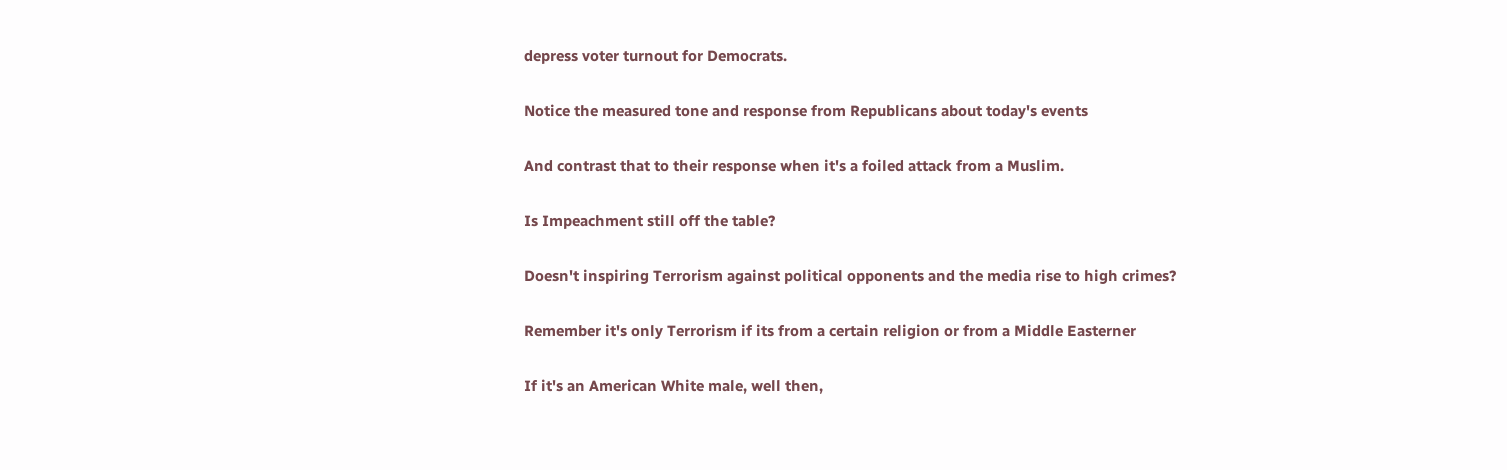depress voter turnout for Democrats.

Notice the measured tone and response from Republicans about today's events

And contrast that to their response when it's a foiled attack from a Muslim.

Is Impeachment still off the table?

Doesn't inspiring Terrorism against political opponents and the media rise to high crimes?

Remember it's only Terrorism if its from a certain religion or from a Middle Easterner

If it's an American White male, well then,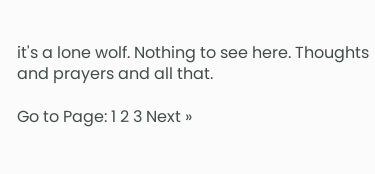it's a lone wolf. Nothing to see here. Thoughts and prayers and all that.

Go to Page: 1 2 3 Next »